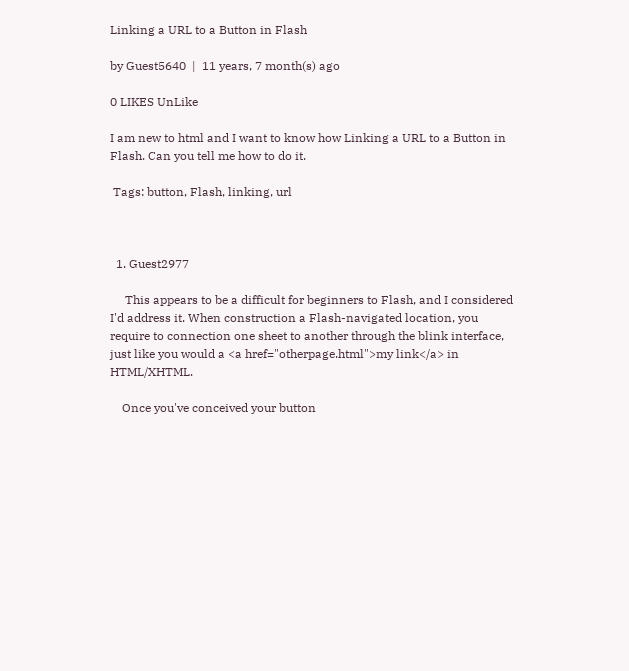Linking a URL to a Button in Flash

by Guest5640  |  11 years, 7 month(s) ago

0 LIKES UnLike

I am new to html and I want to know how Linking a URL to a Button in Flash. Can you tell me how to do it.

 Tags: button, Flash, linking, url



  1. Guest2977

     This appears to be a difficult for beginners to Flash, and I considered I'd address it. When construction a Flash-navigated location, you require to connection one sheet to another through the blink interface, just like you would a <a href="otherpage.html">my link</a> in HTML/XHTML.

    Once you've conceived your button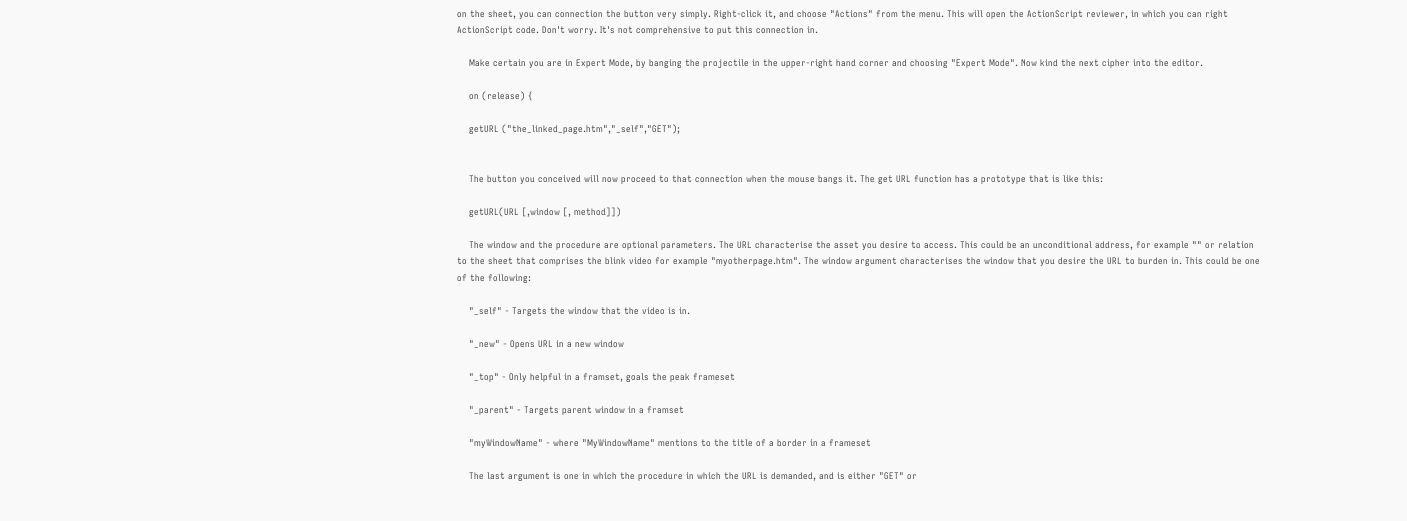on the sheet, you can connection the button very simply. Right-click it, and choose "Actions" from the menu. This will open the ActionScript reviewer, in which you can right ActionScript code. Don't worry. It's not comprehensive to put this connection in.

    Make certain you are in Expert Mode, by banging the projectile in the upper-right hand corner and choosing "Expert Mode". Now kind the next cipher into the editor.

    on (release) {

    getURL ("the_linked_page.htm","_self","GET");


    The button you conceived will now proceed to that connection when the mouse bangs it. The get URL function has a prototype that is like this:

    getURL(URL [,window [, method]])

    The window and the procedure are optional parameters. The URL characterise the asset you desire to access. This could be an unconditional address, for example "" or relation to the sheet that comprises the blink video for example "myotherpage.htm". The window argument characterises the window that you desire the URL to burden in. This could be one of the following:

    "_self" - Targets the window that the video is in.

    "_new" - Opens URL in a new window

    "_top" - Only helpful in a framset, goals the peak frameset

    "_parent" - Targets parent window in a framset

    "myWindowName" - where "MyWindowName" mentions to the title of a border in a frameset

    The last argument is one in which the procedure in which the URL is demanded, and is either "GET" or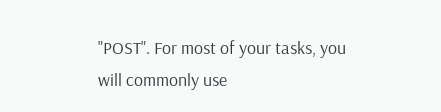"POST". For most of your tasks, you will commonly use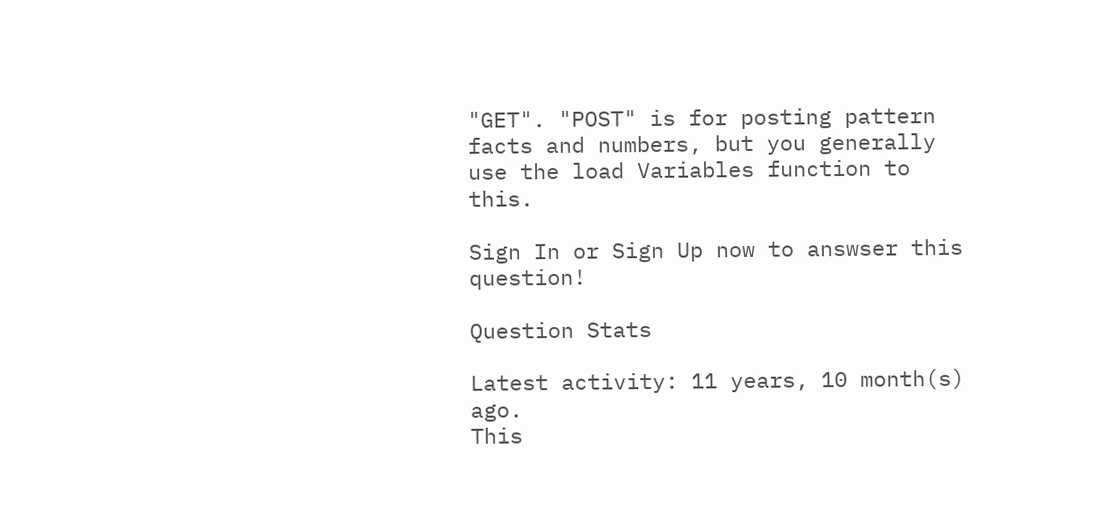"GET". "POST" is for posting pattern facts and numbers, but you generally use the load Variables function to this.

Sign In or Sign Up now to answser this question!

Question Stats

Latest activity: 11 years, 10 month(s) ago.
This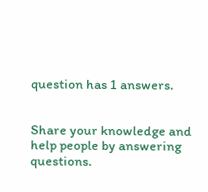question has 1 answers.


Share your knowledge and help people by answering questions.